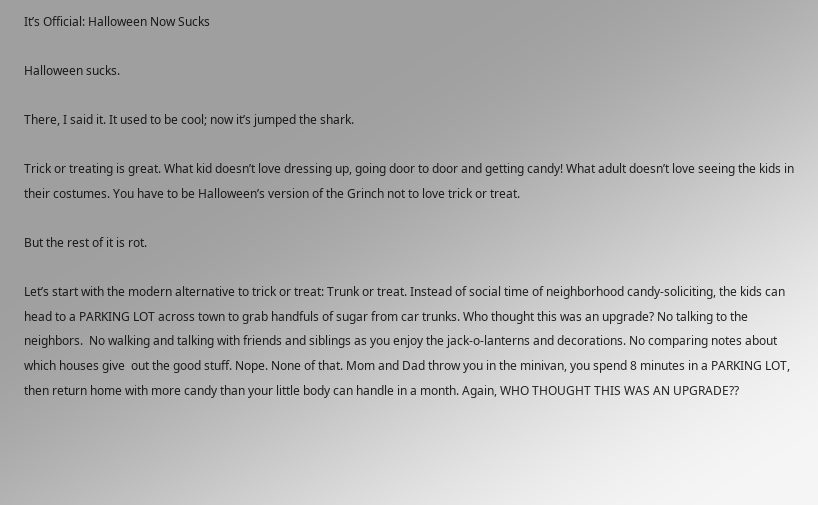It’s Official: Halloween Now Sucks

Halloween sucks.

There, I said it. It used to be cool; now it’s jumped the shark.

Trick or treating is great. What kid doesn’t love dressing up, going door to door and getting candy! What adult doesn’t love seeing the kids in their costumes. You have to be Halloween’s version of the Grinch not to love trick or treat.

But the rest of it is rot.

Let’s start with the modern alternative to trick or treat: Trunk or treat. Instead of social time of neighborhood candy-soliciting, the kids can head to a PARKING LOT across town to grab handfuls of sugar from car trunks. Who thought this was an upgrade? No talking to the neighbors.  No walking and talking with friends and siblings as you enjoy the jack-o-lanterns and decorations. No comparing notes about which houses give  out the good stuff. Nope. None of that. Mom and Dad throw you in the minivan, you spend 8 minutes in a PARKING LOT, then return home with more candy than your little body can handle in a month. Again, WHO THOUGHT THIS WAS AN UPGRADE??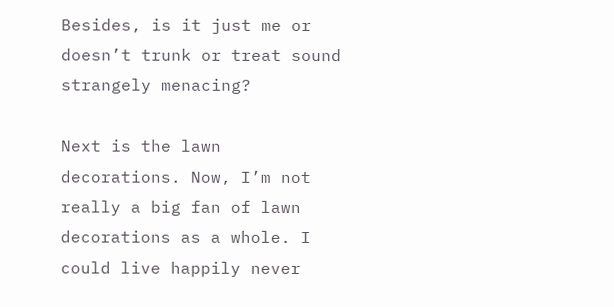Besides, is it just me or doesn’t trunk or treat sound strangely menacing?

Next is the lawn decorations. Now, I’m not really a big fan of lawn decorations as a whole. I could live happily never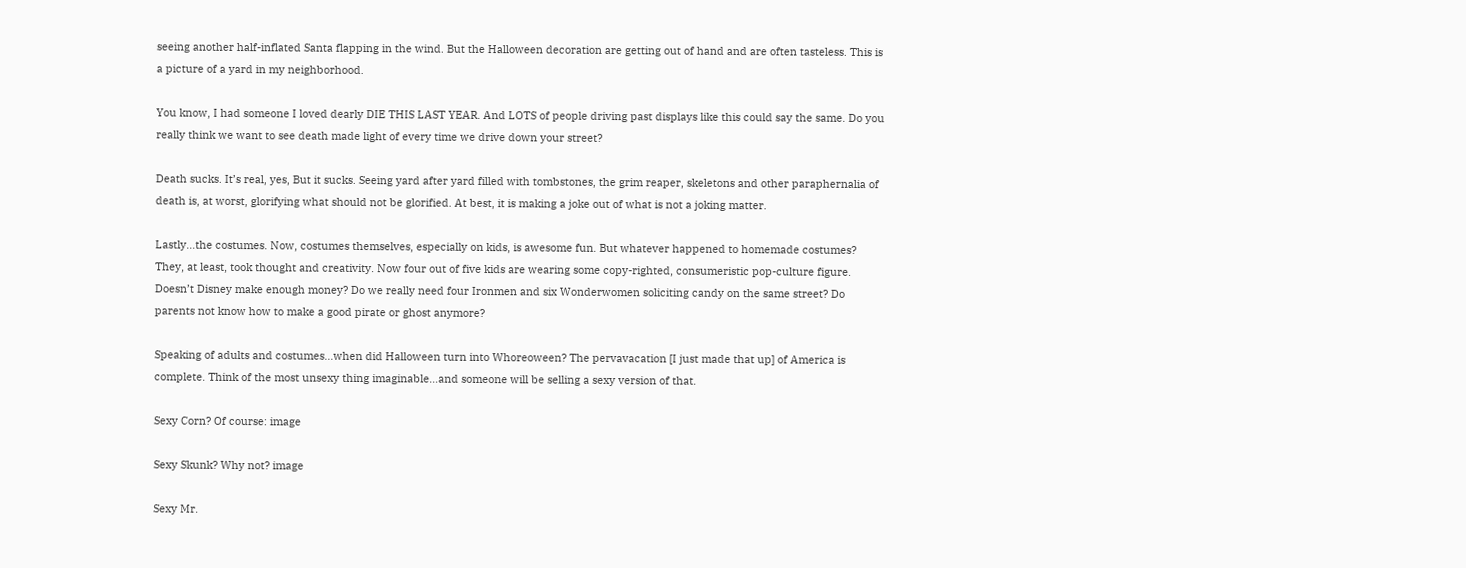seeing another half-inflated Santa flapping in the wind. But the Halloween decoration are getting out of hand and are often tasteless. This is a picture of a yard in my neighborhood.

You know, I had someone I loved dearly DIE THIS LAST YEAR. And LOTS of people driving past displays like this could say the same. Do you really think we want to see death made light of every time we drive down your street?

Death sucks. It’s real, yes, But it sucks. Seeing yard after yard filled with tombstones, the grim reaper, skeletons and other paraphernalia of death is, at worst, glorifying what should not be glorified. At best, it is making a joke out of what is not a joking matter.

Lastly…the costumes. Now, costumes themselves, especially on kids, is awesome fun. But whatever happened to homemade costumes? They, at least, took thought and creativity. Now four out of five kids are wearing some copy-righted, consumeristic pop-culture figure. Doesn’t Disney make enough money? Do we really need four Ironmen and six Wonderwomen soliciting candy on the same street? Do parents not know how to make a good pirate or ghost anymore?

Speaking of adults and costumes…when did Halloween turn into Whoreoween? The pervavacation [I just made that up] of America is complete. Think of the most unsexy thing imaginable…and someone will be selling a sexy version of that.

Sexy Corn? Of course: image

Sexy Skunk? Why not? image

Sexy Mr.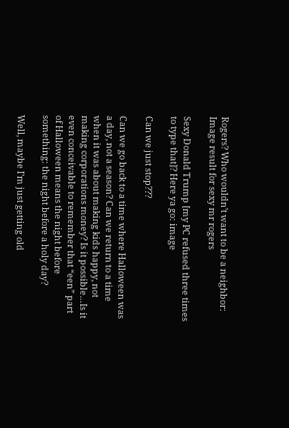Rogers? Who wouldn’t want to be a neighbor: Image result for sexy mr rogers

Sexy Donald Trump [my PC refused three times to type that]? Here ya go: image

Can we just stop???

Can we go back to a time where Halloween was a day, not a season? Can we return to a time when it was about making kids happy, not making corporations money? Is it possible…Is it even conceivable to remember that “een” part of Halloween means the night before something: the night before a holy day?

Well, maybe I’m just getting old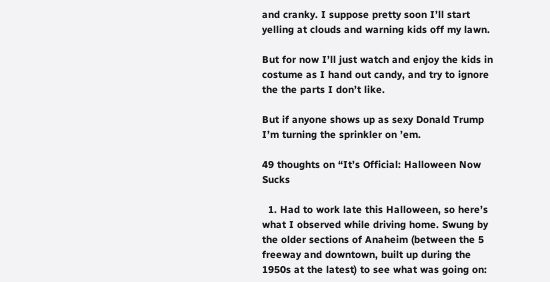and cranky. I suppose pretty soon I’ll start yelling at clouds and warning kids off my lawn.

But for now I’ll just watch and enjoy the kids in costume as I hand out candy, and try to ignore the the parts I don’t like.

But if anyone shows up as sexy Donald Trump I’m turning the sprinkler on ’em.

49 thoughts on “It’s Official: Halloween Now Sucks

  1. Had to work late this Halloween, so here’s what I observed while driving home. Swung by the older sections of Anaheim (between the 5 freeway and downtown, built up during the 1950s at the latest) to see what was going on: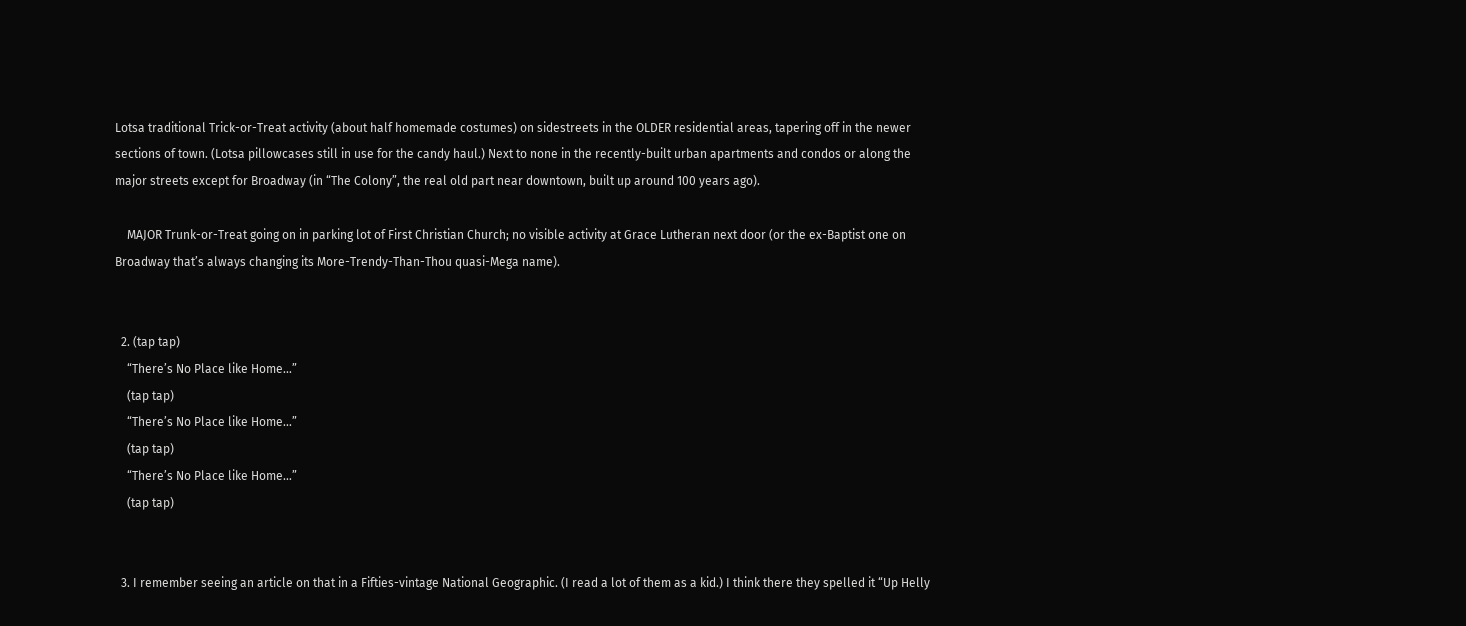Lotsa traditional Trick-or-Treat activity (about half homemade costumes) on sidestreets in the OLDER residential areas, tapering off in the newer sections of town. (Lotsa pillowcases still in use for the candy haul.) Next to none in the recently-built urban apartments and condos or along the major streets except for Broadway (in “The Colony”, the real old part near downtown, built up around 100 years ago).

    MAJOR Trunk-or-Treat going on in parking lot of First Christian Church; no visible activity at Grace Lutheran next door (or the ex-Baptist one on Broadway that’s always changing its More-Trendy-Than-Thou quasi-Mega name).


  2. (tap tap)
    “There’s No Place like Home…”
    (tap tap)
    “There’s No Place like Home…”
    (tap tap)
    “There’s No Place like Home…”
    (tap tap)


  3. I remember seeing an article on that in a Fifties-vintage National Geographic. (I read a lot of them as a kid.) I think there they spelled it “Up Helly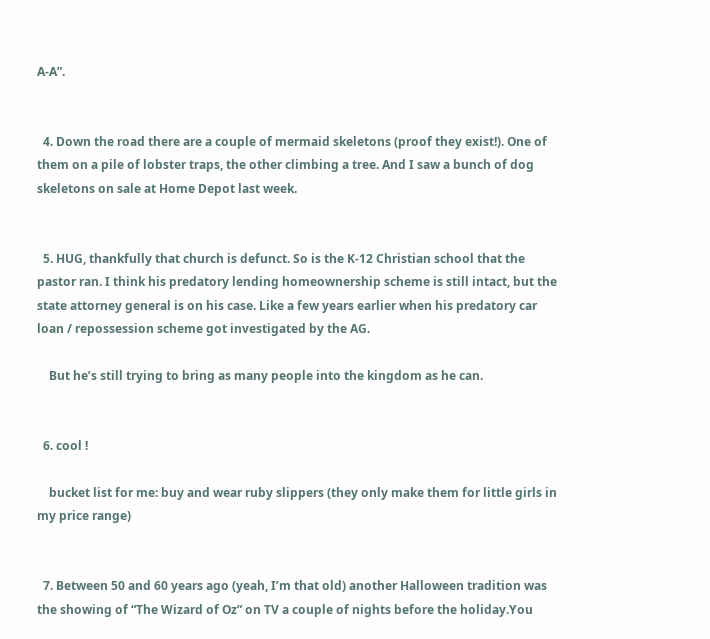A-A”.


  4. Down the road there are a couple of mermaid skeletons (proof they exist!). One of them on a pile of lobster traps, the other climbing a tree. And I saw a bunch of dog skeletons on sale at Home Depot last week.


  5. HUG, thankfully that church is defunct. So is the K-12 Christian school that the pastor ran. I think his predatory lending homeownership scheme is still intact, but the state attorney general is on his case. Like a few years earlier when his predatory car loan / repossession scheme got investigated by the AG.

    But he’s still trying to bring as many people into the kingdom as he can.


  6. cool !

    bucket list for me: buy and wear ruby slippers (they only make them for little girls in my price range)


  7. Between 50 and 60 years ago (yeah, I’m that old) another Halloween tradition was the showing of “The Wizard of Oz” on TV a couple of nights before the holiday.You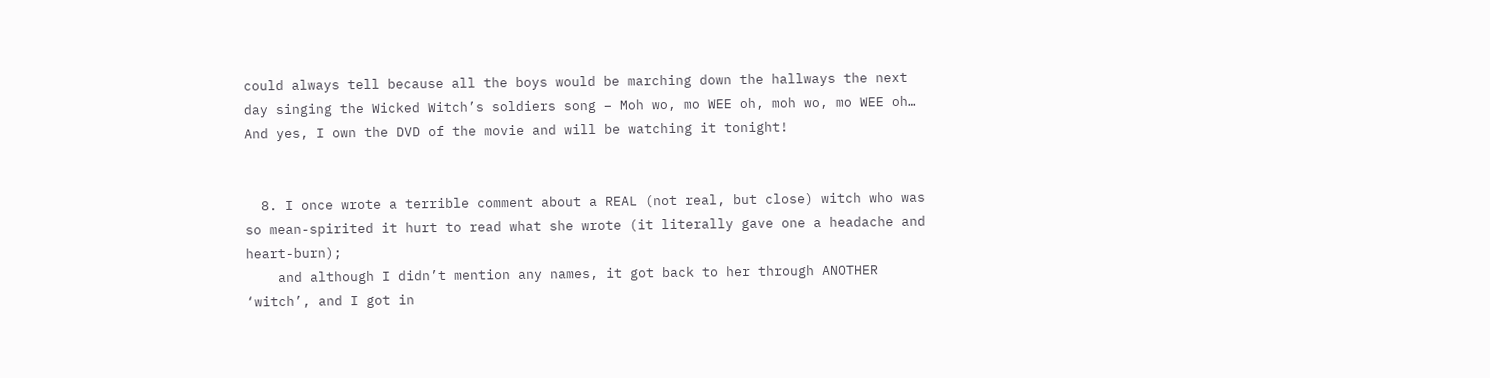could always tell because all the boys would be marching down the hallways the next day singing the Wicked Witch’s soldiers song – Moh wo, mo WEE oh, moh wo, mo WEE oh… And yes, I own the DVD of the movie and will be watching it tonight!


  8. I once wrote a terrible comment about a REAL (not real, but close) witch who was so mean-spirited it hurt to read what she wrote (it literally gave one a headache and heart-burn);
    and although I didn’t mention any names, it got back to her through ANOTHER ‘witch’, and I got in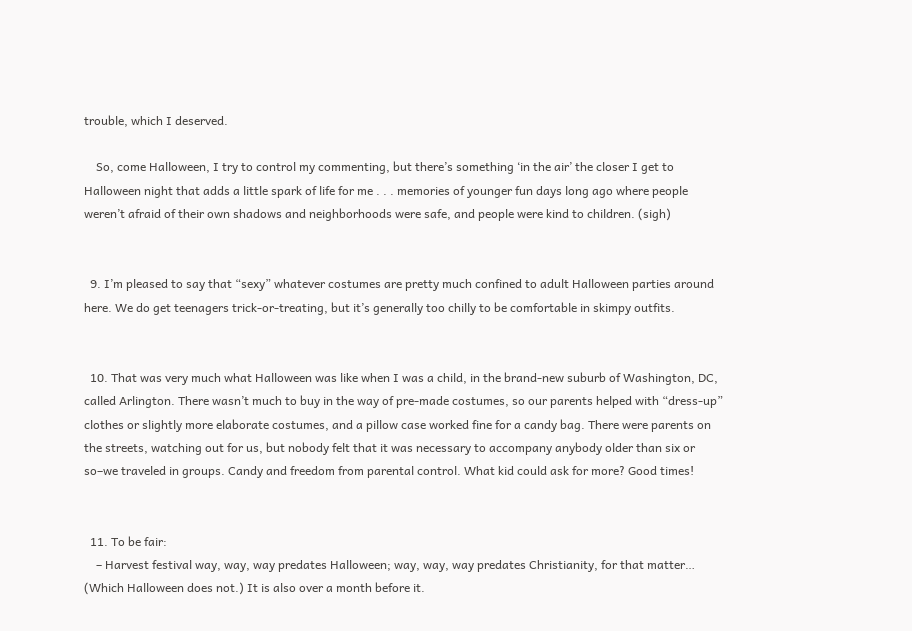trouble, which I deserved.

    So, come Halloween, I try to control my commenting, but there’s something ‘in the air’ the closer I get to Halloween night that adds a little spark of life for me . . . memories of younger fun days long ago where people weren’t afraid of their own shadows and neighborhoods were safe, and people were kind to children. (sigh)


  9. I’m pleased to say that “sexy” whatever costumes are pretty much confined to adult Halloween parties around here. We do get teenagers trick-or-treating, but it’s generally too chilly to be comfortable in skimpy outfits.


  10. That was very much what Halloween was like when I was a child, in the brand-new suburb of Washington, DC, called Arlington. There wasn’t much to buy in the way of pre-made costumes, so our parents helped with “dress-up” clothes or slightly more elaborate costumes, and a pillow case worked fine for a candy bag. There were parents on the streets, watching out for us, but nobody felt that it was necessary to accompany anybody older than six or so–we traveled in groups. Candy and freedom from parental control. What kid could ask for more? Good times!


  11. To be fair:
    – Harvest festival way, way, way predates Halloween; way, way, way predates Christianity, for that matter… (Which Halloween does not.) It is also over a month before it.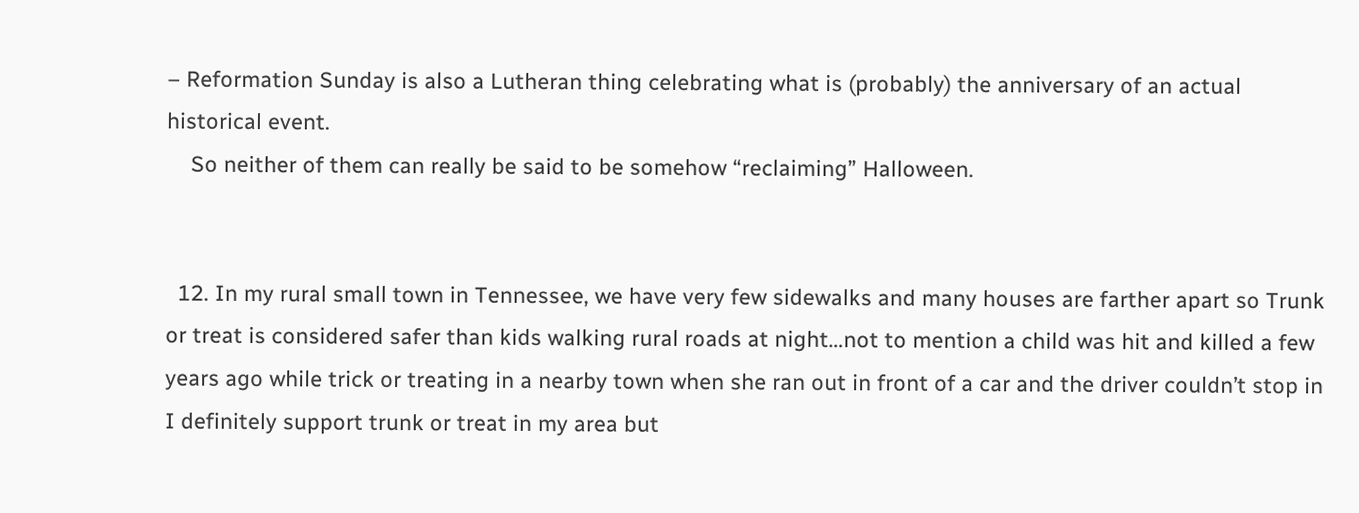– Reformation Sunday is also a Lutheran thing celebrating what is (probably) the anniversary of an actual historical event.
    So neither of them can really be said to be somehow “reclaiming” Halloween.


  12. In my rural small town in Tennessee, we have very few sidewalks and many houses are farther apart so Trunk or treat is considered safer than kids walking rural roads at night…not to mention a child was hit and killed a few years ago while trick or treating in a nearby town when she ran out in front of a car and the driver couldn’t stop in I definitely support trunk or treat in my area but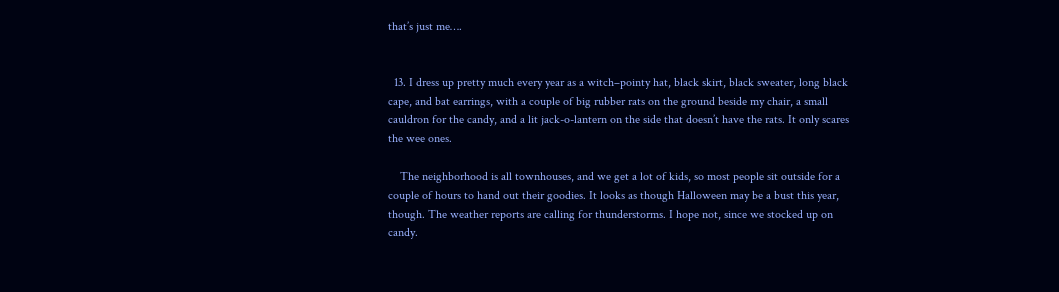that’s just me….


  13. I dress up pretty much every year as a witch–pointy hat, black skirt, black sweater, long black cape, and bat earrings, with a couple of big rubber rats on the ground beside my chair, a small cauldron for the candy, and a lit jack-o-lantern on the side that doesn’t have the rats. It only scares the wee ones.

    The neighborhood is all townhouses, and we get a lot of kids, so most people sit outside for a couple of hours to hand out their goodies. It looks as though Halloween may be a bust this year, though. The weather reports are calling for thunderstorms. I hope not, since we stocked up on candy.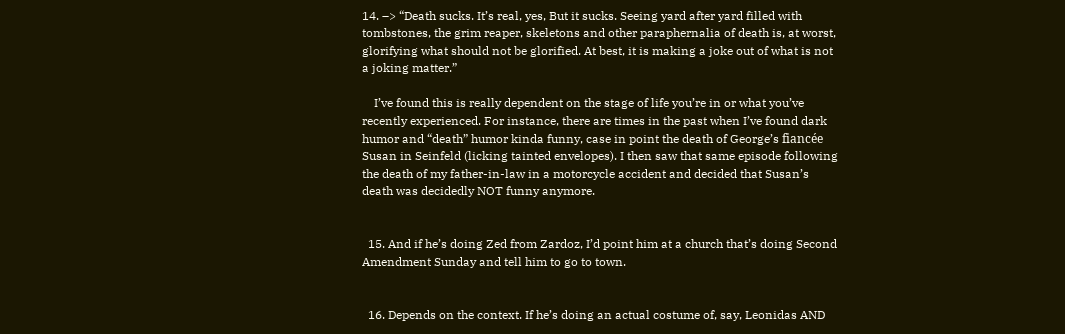14. –> “Death sucks. It’s real, yes, But it sucks. Seeing yard after yard filled with tombstones, the grim reaper, skeletons and other paraphernalia of death is, at worst, glorifying what should not be glorified. At best, it is making a joke out of what is not a joking matter.”

    I’ve found this is really dependent on the stage of life you’re in or what you’ve recently experienced. For instance, there are times in the past when I’ve found dark humor and “death” humor kinda funny, case in point the death of George’s fiancée Susan in Seinfeld (licking tainted envelopes). I then saw that same episode following the death of my father-in-law in a motorcycle accident and decided that Susan’s death was decidedly NOT funny anymore.


  15. And if he’s doing Zed from Zardoz, I’d point him at a church that’s doing Second Amendment Sunday and tell him to go to town.


  16. Depends on the context. If he’s doing an actual costume of, say, Leonidas AND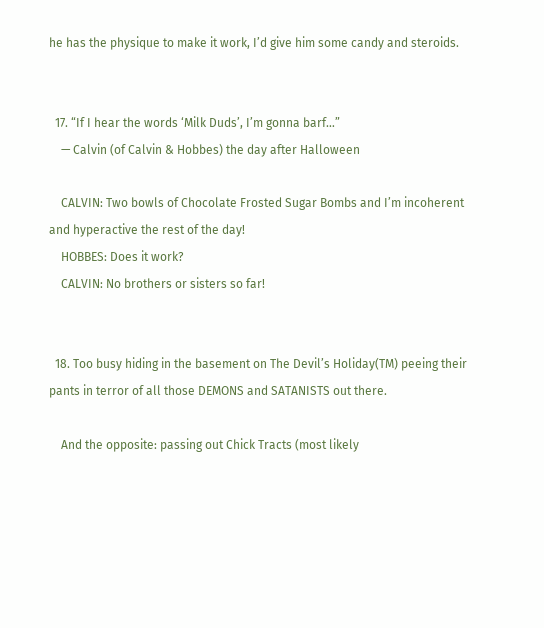he has the physique to make it work, I’d give him some candy and steroids.


  17. “If I hear the words ‘Milk Duds’, I’m gonna barf…”
    — Calvin (of Calvin & Hobbes) the day after Halloween

    CALVIN: Two bowls of Chocolate Frosted Sugar Bombs and I’m incoherent and hyperactive the rest of the day!
    HOBBES: Does it work?
    CALVIN: No brothers or sisters so far!


  18. Too busy hiding in the basement on The Devil’s Holiday(TM) peeing their pants in terror of all those DEMONS and SATANISTS out there.

    And the opposite: passing out Chick Tracts (most likely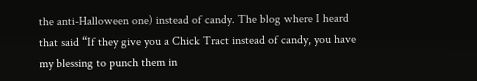the anti-Halloween one) instead of candy. The blog where I heard that said “If they give you a Chick Tract instead of candy, you have my blessing to punch them in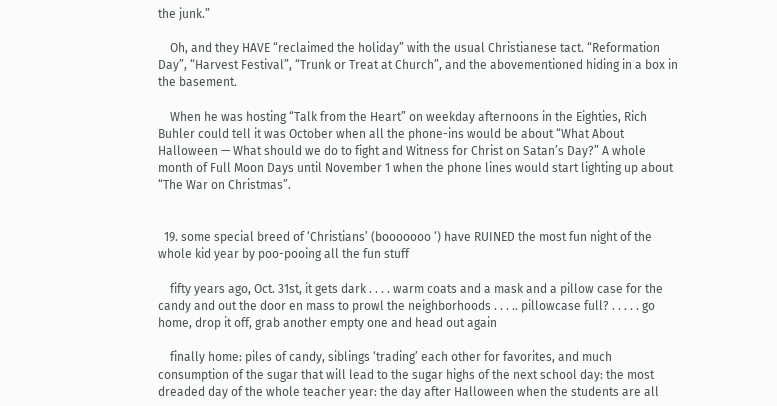the junk.”

    Oh, and they HAVE “reclaimed the holiday” with the usual Christianese tact. “Reformation Day”, “Harvest Festival”, “Trunk or Treat at Church”, and the abovementioned hiding in a box in the basement.

    When he was hosting “Talk from the Heart” on weekday afternoons in the Eighties, Rich Buhler could tell it was October when all the phone-ins would be about “What About Halloween — What should we do to fight and Witness for Christ on Satan’s Day?” A whole month of Full Moon Days until November 1 when the phone lines would start lighting up about “The War on Christmas”.


  19. some special breed of ‘Christians’ (booooooo ‘) have RUINED the most fun night of the whole kid year by poo-pooing all the fun stuff

    fifty years ago, Oct. 31st, it gets dark . . . . warm coats and a mask and a pillow case for the candy and out the door en mass to prowl the neighborhoods . . . .. pillowcase full? . . . . . go home, drop it off, grab another empty one and head out again

    finally home: piles of candy, siblings ‘trading’ each other for favorites, and much consumption of the sugar that will lead to the sugar highs of the next school day: the most dreaded day of the whole teacher year: the day after Halloween when the students are all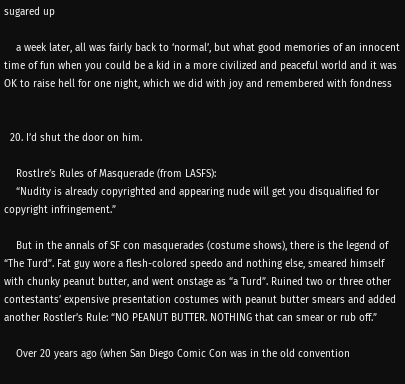sugared up

    a week later, all was fairly back to ‘normal’, but what good memories of an innocent time of fun when you could be a kid in a more civilized and peaceful world and it was OK to raise hell for one night, which we did with joy and remembered with fondness


  20. I’d shut the door on him.

    Rostlre’s Rules of Masquerade (from LASFS):
    “Nudity is already copyrighted and appearing nude will get you disqualified for copyright infringement.”

    But in the annals of SF con masquerades (costume shows), there is the legend of “The Turd”. Fat guy wore a flesh-colored speedo and nothing else, smeared himself with chunky peanut butter, and went onstage as “a Turd”. Ruined two or three other contestants’ expensive presentation costumes with peanut butter smears and added another Rostler’s Rule: “NO PEANUT BUTTER. NOTHING that can smear or rub off.”

    Over 20 years ago (when San Diego Comic Con was in the old convention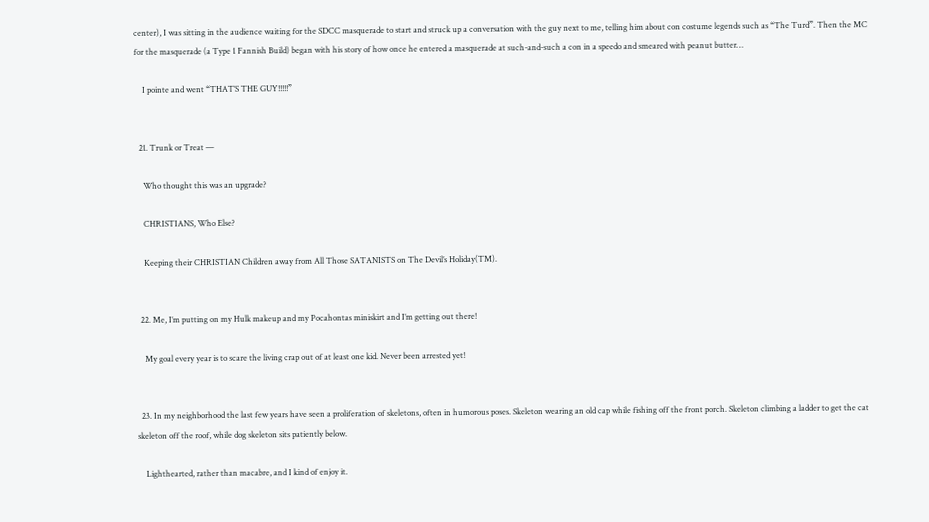center), I was sitting in the audience waiting for the SDCC masquerade to start and struck up a conversation with the guy next to me, telling him about con costume legends such as “The Turd”. Then the MC for the masquerade (a Type 1 Fannish Build) began with his story of how once he entered a masquerade at such-and-such a con in a speedo and smeared with peanut butter…

    I pointe and went “THAT’S THE GUY!!!!!”


  21. Trunk or Treat —

    Who thought this was an upgrade?

    CHRISTIANS, Who Else?

    Keeping their CHRISTIAN Children away from All Those SATANISTS on The Devil’s Holiday(TM).


  22. Me, I’m putting on my Hulk makeup and my Pocahontas miniskirt and I’m getting out there!

    My goal every year is to scare the living crap out of at least one kid. Never been arrested yet!


  23. In my neighborhood the last few years have seen a proliferation of skeletons, often in humorous poses. Skeleton wearing an old cap while fishing off the front porch. Skeleton climbing a ladder to get the cat skeleton off the roof, while dog skeleton sits patiently below.

    Lighthearted, rather than macabre, and I kind of enjoy it.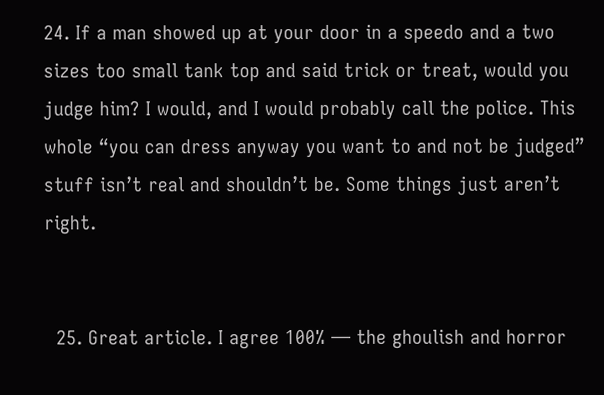24. If a man showed up at your door in a speedo and a two sizes too small tank top and said trick or treat, would you judge him? I would, and I would probably call the police. This whole “you can dress anyway you want to and not be judged” stuff isn’t real and shouldn’t be. Some things just aren’t right.


  25. Great article. I agree 100% — the ghoulish and horror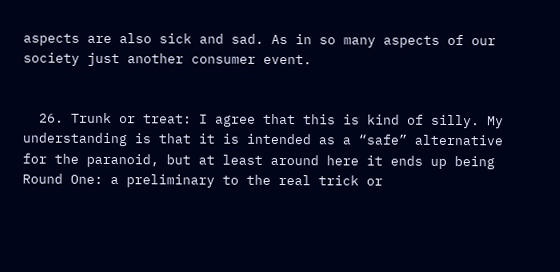aspects are also sick and sad. As in so many aspects of our society just another consumer event.


  26. Trunk or treat: I agree that this is kind of silly. My understanding is that it is intended as a “safe” alternative for the paranoid, but at least around here it ends up being Round One: a preliminary to the real trick or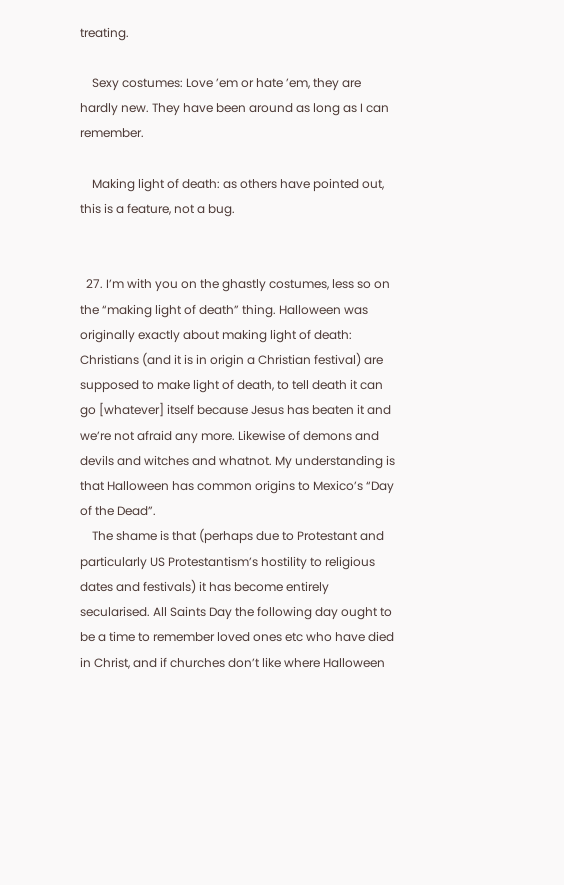treating.

    Sexy costumes: Love ’em or hate ’em, they are hardly new. They have been around as long as I can remember.

    Making light of death: as others have pointed out, this is a feature, not a bug.


  27. I’m with you on the ghastly costumes, less so on the “making light of death” thing. Halloween was originally exactly about making light of death: Christians (and it is in origin a Christian festival) are supposed to make light of death, to tell death it can go [whatever] itself because Jesus has beaten it and we’re not afraid any more. Likewise of demons and devils and witches and whatnot. My understanding is that Halloween has common origins to Mexico’s “Day of the Dead”.
    The shame is that (perhaps due to Protestant and particularly US Protestantism’s hostility to religious dates and festivals) it has become entirely secularised. All Saints Day the following day ought to be a time to remember loved ones etc who have died in Christ, and if churches don’t like where Halloween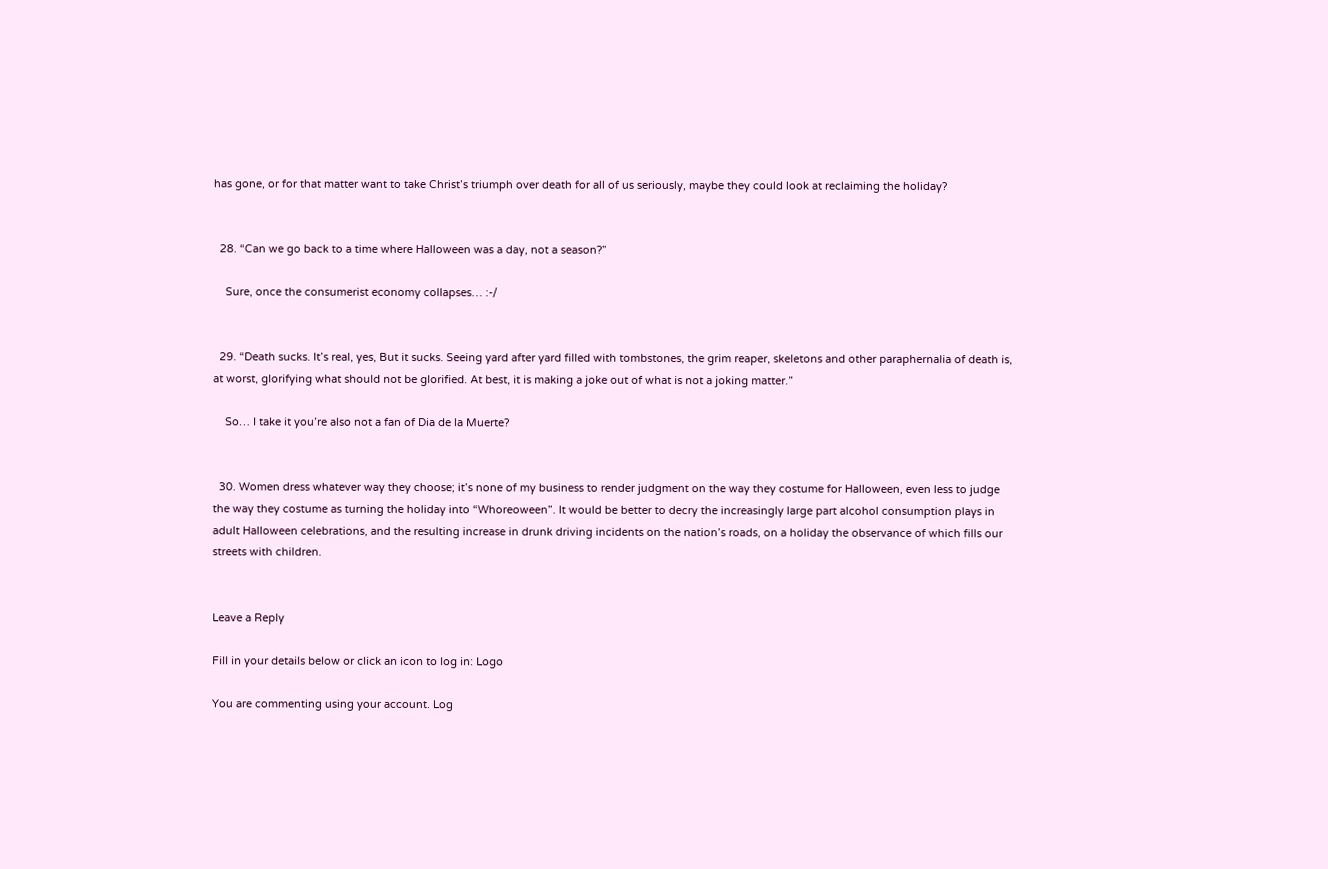has gone, or for that matter want to take Christ’s triumph over death for all of us seriously, maybe they could look at reclaiming the holiday?


  28. “Can we go back to a time where Halloween was a day, not a season?”

    Sure, once the consumerist economy collapses… :-/


  29. “Death sucks. It’s real, yes, But it sucks. Seeing yard after yard filled with tombstones, the grim reaper, skeletons and other paraphernalia of death is, at worst, glorifying what should not be glorified. At best, it is making a joke out of what is not a joking matter.”

    So… I take it you’re also not a fan of Dia de la Muerte?


  30. Women dress whatever way they choose; it’s none of my business to render judgment on the way they costume for Halloween, even less to judge the way they costume as turning the holiday into “Whoreoween”. It would be better to decry the increasingly large part alcohol consumption plays in adult Halloween celebrations, and the resulting increase in drunk driving incidents on the nation’s roads, on a holiday the observance of which fills our streets with children.


Leave a Reply

Fill in your details below or click an icon to log in: Logo

You are commenting using your account. Log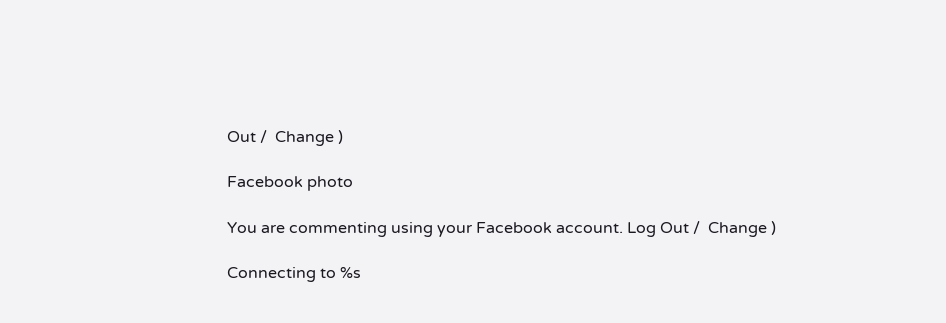Out /  Change )

Facebook photo

You are commenting using your Facebook account. Log Out /  Change )

Connecting to %s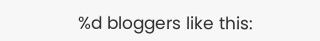%d bloggers like this: